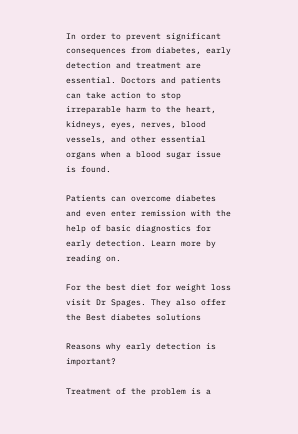In order to prevent significant consequences from diabetes, early detection and treatment are essential. Doctors and patients can take action to stop irreparable harm to the heart, kidneys, eyes, nerves, blood vessels, and other essential organs when a blood sugar issue is found.

Patients can overcome diabetes and even enter remission with the help of basic diagnostics for early detection. Learn more by reading on.

For the best diet for weight loss visit Dr Spages. They also offer the Best diabetes solutions

Reasons why early detection is important?

Treatment of the problem is a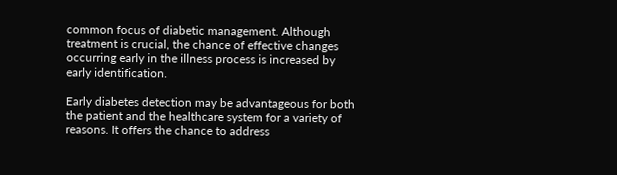common focus of diabetic management. Although treatment is crucial, the chance of effective changes occurring early in the illness process is increased by early identification.

Early diabetes detection may be advantageous for both the patient and the healthcare system for a variety of reasons. It offers the chance to address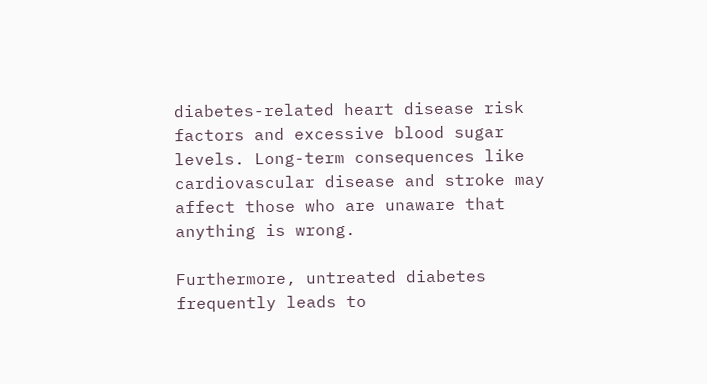diabetes-related heart disease risk factors and excessive blood sugar levels. Long-term consequences like cardiovascular disease and stroke may affect those who are unaware that anything is wrong.

Furthermore, untreated diabetes frequently leads to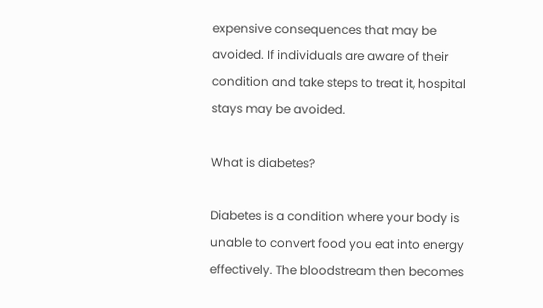expensive consequences that may be avoided. If individuals are aware of their condition and take steps to treat it, hospital stays may be avoided.

What is diabetes?

Diabetes is a condition where your body is unable to convert food you eat into energy effectively. The bloodstream then becomes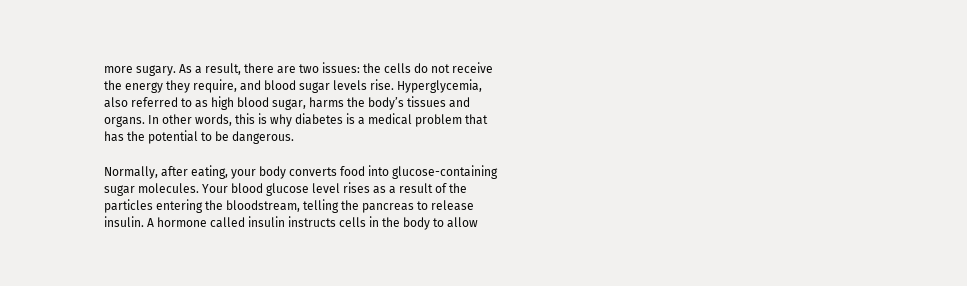more sugary. As a result, there are two issues: the cells do not receive the energy they require, and blood sugar levels rise. Hyperglycemia, also referred to as high blood sugar, harms the body’s tissues and organs. In other words, this is why diabetes is a medical problem that has the potential to be dangerous.

Normally, after eating, your body converts food into glucose-containing sugar molecules. Your blood glucose level rises as a result of the particles entering the bloodstream, telling the pancreas to release insulin. A hormone called insulin instructs cells in the body to allow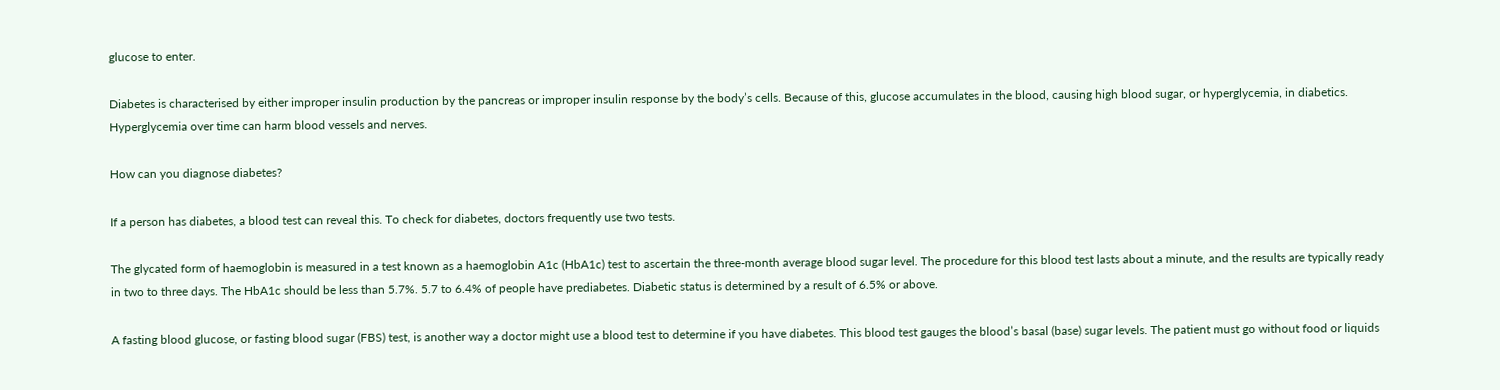glucose to enter.

Diabetes is characterised by either improper insulin production by the pancreas or improper insulin response by the body’s cells. Because of this, glucose accumulates in the blood, causing high blood sugar, or hyperglycemia, in diabetics. Hyperglycemia over time can harm blood vessels and nerves.

How can you diagnose diabetes?

If a person has diabetes, a blood test can reveal this. To check for diabetes, doctors frequently use two tests.

The glycated form of haemoglobin is measured in a test known as a haemoglobin A1c (HbA1c) test to ascertain the three-month average blood sugar level. The procedure for this blood test lasts about a minute, and the results are typically ready in two to three days. The HbA1c should be less than 5.7%. 5.7 to 6.4% of people have prediabetes. Diabetic status is determined by a result of 6.5% or above.

A fasting blood glucose, or fasting blood sugar (FBS) test, is another way a doctor might use a blood test to determine if you have diabetes. This blood test gauges the blood’s basal (base) sugar levels. The patient must go without food or liquids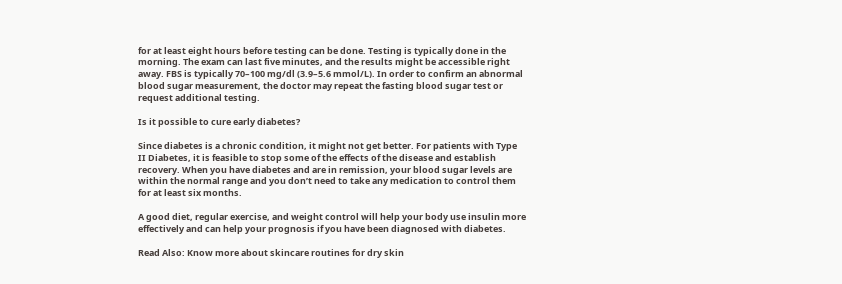for at least eight hours before testing can be done. Testing is typically done in the morning. The exam can last five minutes, and the results might be accessible right away. FBS is typically 70–100 mg/dl (3.9–5.6 mmol/L). In order to confirm an abnormal blood sugar measurement, the doctor may repeat the fasting blood sugar test or request additional testing.

Is it possible to cure early diabetes?

Since diabetes is a chronic condition, it might not get better. For patients with Type II Diabetes, it is feasible to stop some of the effects of the disease and establish recovery. When you have diabetes and are in remission, your blood sugar levels are within the normal range and you don’t need to take any medication to control them for at least six months.

A good diet, regular exercise, and weight control will help your body use insulin more effectively and can help your prognosis if you have been diagnosed with diabetes.

Read Also: Know more about skincare routines for dry skin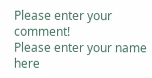Please enter your comment!
Please enter your name here